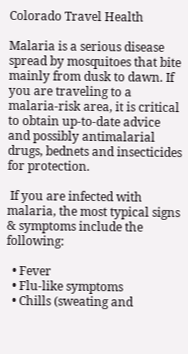Colorado Travel Health

Malaria is a serious disease spread by mosquitoes that bite mainly from dusk to dawn. If you are traveling to a malaria-risk area, it is critical to obtain up-to-date advice and possibly antimalarial drugs, bednets and insecticides for protection.

 If you are infected with malaria, the most typical signs & symptoms include the following:

  • Fever
  • Flu-like symptoms
  • Chills (sweating and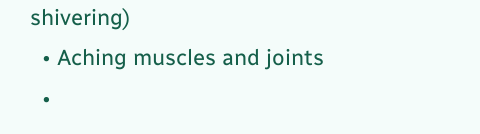shivering)
  • Aching muscles and joints
  •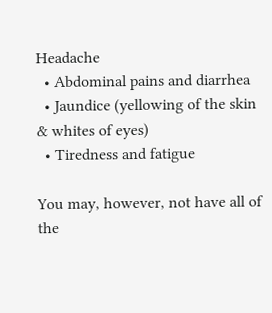Headache
  • Abdominal pains and diarrhea
  • Jaundice (yellowing of the skin & whites of eyes)
  • Tiredness and fatigue

You may, however, not have all of the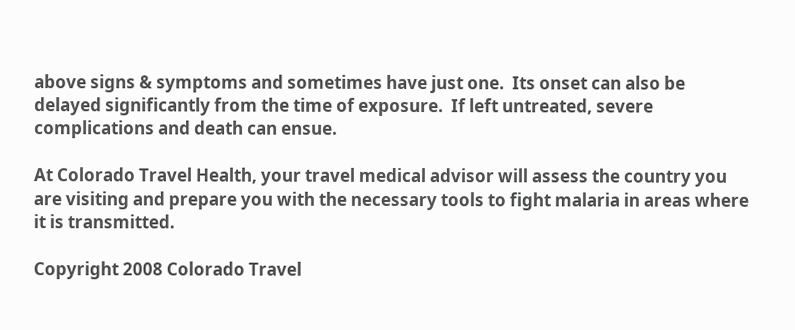above signs & symptoms and sometimes have just one.  Its onset can also be delayed significantly from the time of exposure.  If left untreated, severe complications and death can ensue.

At Colorado Travel Health, your travel medical advisor will assess the country you are visiting and prepare you with the necessary tools to fight malaria in areas where it is transmitted.

Copyright 2008 Colorado Travel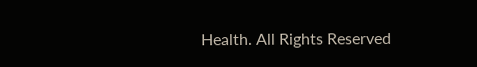Health. All Rights Reserved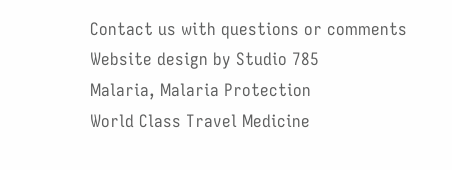Contact us with questions or comments
Website design by Studio 785
Malaria, Malaria Protection
World Class Travel Medicine